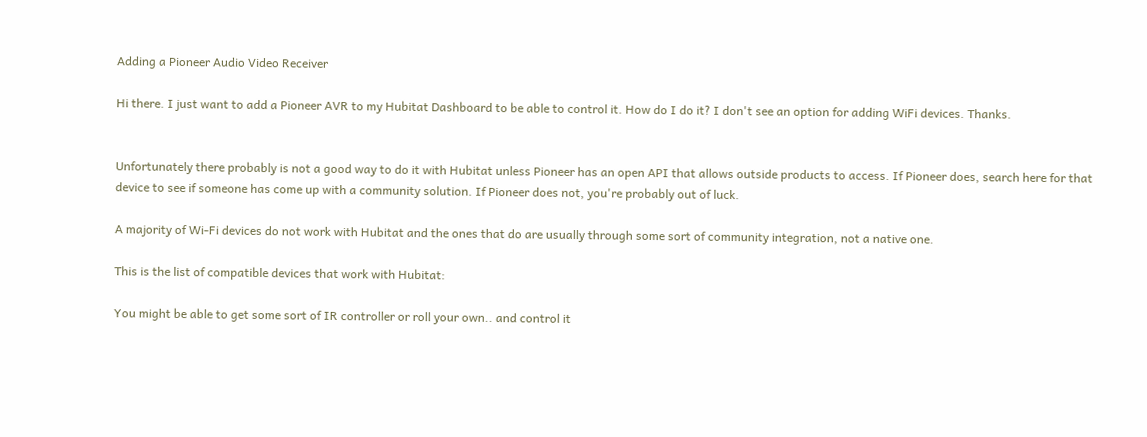Adding a Pioneer Audio Video Receiver

Hi there. I just want to add a Pioneer AVR to my Hubitat Dashboard to be able to control it. How do I do it? I don't see an option for adding WiFi devices. Thanks.


Unfortunately there probably is not a good way to do it with Hubitat unless Pioneer has an open API that allows outside products to access. If Pioneer does, search here for that device to see if someone has come up with a community solution. If Pioneer does not, you're probably out of luck.

A majority of Wi-Fi devices do not work with Hubitat and the ones that do are usually through some sort of community integration, not a native one.

This is the list of compatible devices that work with Hubitat:

You might be able to get some sort of IR controller or roll your own.. and control it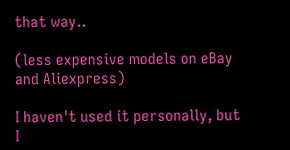that way..

(less expensive models on eBay and Aliexpress)

I haven't used it personally, but I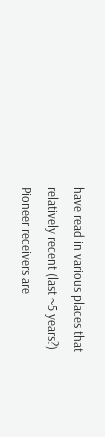have read in various places that relatively recent (last ~5 years?) Pioneer receivers are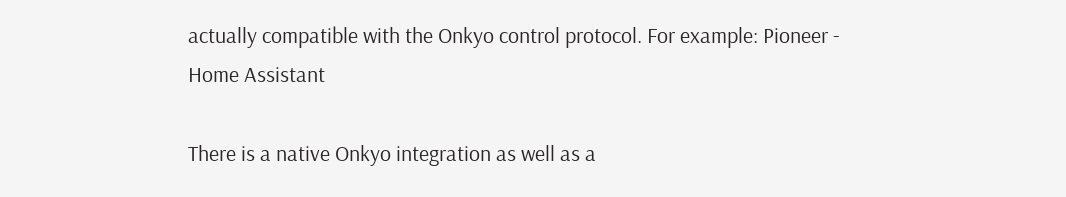actually compatible with the Onkyo control protocol. For example: Pioneer - Home Assistant

There is a native Onkyo integration as well as a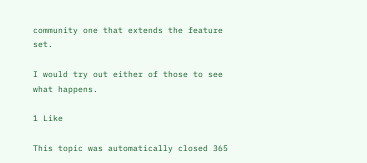community one that extends the feature set.

I would try out either of those to see what happens.

1 Like

This topic was automatically closed 365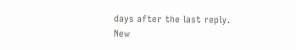days after the last reply. New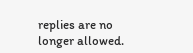replies are no longer allowed.